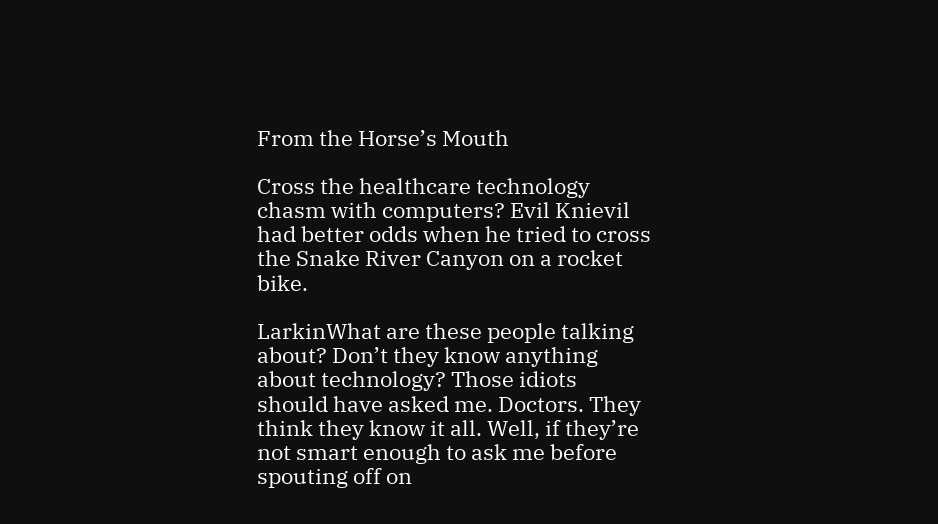From the Horse’s Mouth

Cross the healthcare technology chasm with computers? Evil Knievil had better odds when he tried to cross the Snake River Canyon on a rocket bike.

LarkinWhat are these people talking about? Don’t they know anything about technology? Those idiots should have asked me. Doctors. They think they know it all. Well, if they’re not smart enough to ask me before spouting off on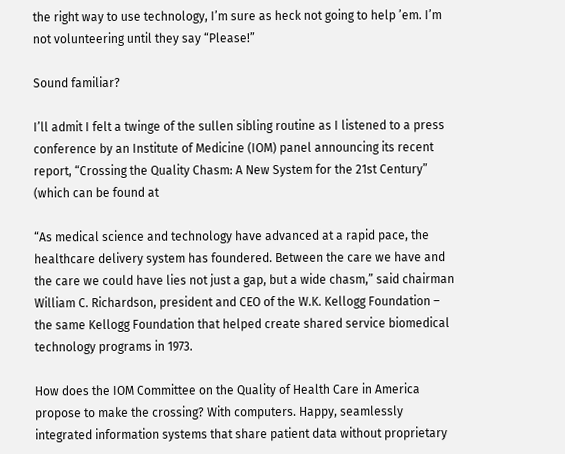the right way to use technology, I’m sure as heck not going to help ’em. I’m not volunteering until they say “Please!”

Sound familiar?

I’ll admit I felt a twinge of the sullen sibling routine as I listened to a press conference by an Institute of Medicine (IOM) panel announcing its recent report, “Crossing the Quality Chasm: A New System for the 21st Century” (which can be found at

“As medical science and technology have advanced at a rapid pace, the healthcare delivery system has foundered. Between the care we have and the care we could have lies not just a gap, but a wide chasm,” said chairman William C. Richardson, president and CEO of the W.K. Kellogg Foundation – the same Kellogg Foundation that helped create shared service biomedical technology programs in 1973.

How does the IOM Committee on the Quality of Health Care in America propose to make the crossing? With computers. Happy, seamlessly integrated information systems that share patient data without proprietary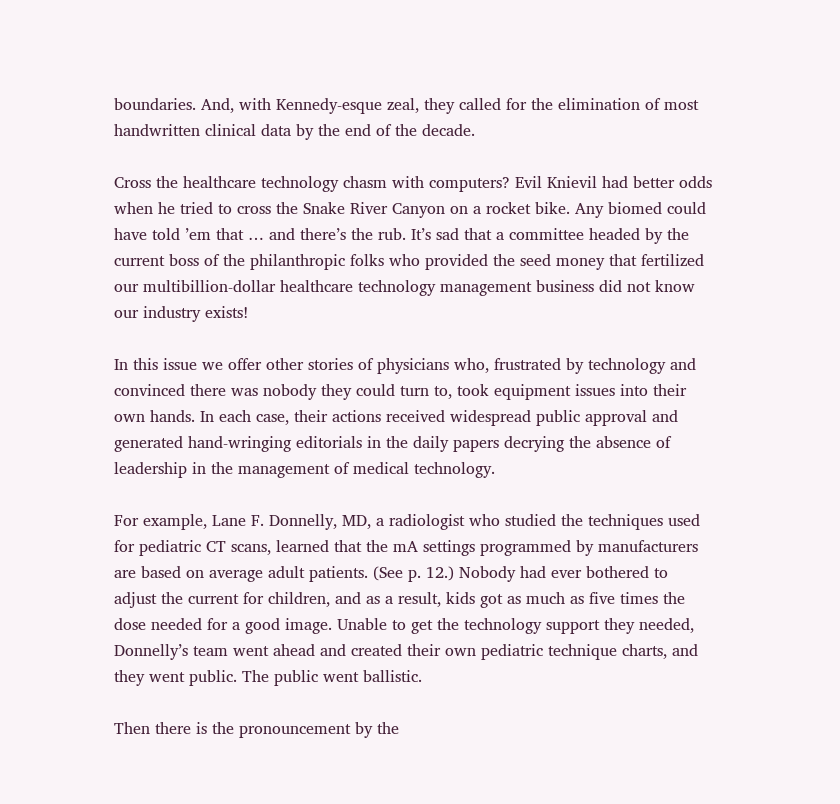boundaries. And, with Kennedy-esque zeal, they called for the elimination of most handwritten clinical data by the end of the decade.

Cross the healthcare technology chasm with computers? Evil Knievil had better odds when he tried to cross the Snake River Canyon on a rocket bike. Any biomed could have told ’em that … and there’s the rub. It’s sad that a committee headed by the current boss of the philanthropic folks who provided the seed money that fertilized our multibillion-dollar healthcare technology management business did not know our industry exists!

In this issue we offer other stories of physicians who, frustrated by technology and convinced there was nobody they could turn to, took equipment issues into their own hands. In each case, their actions received widespread public approval and generated hand-wringing editorials in the daily papers decrying the absence of leadership in the management of medical technology.

For example, Lane F. Donnelly, MD, a radiologist who studied the techniques used for pediatric CT scans, learned that the mA settings programmed by manufacturers are based on average adult patients. (See p. 12.) Nobody had ever bothered to adjust the current for children, and as a result, kids got as much as five times the dose needed for a good image. Unable to get the technology support they needed, Donnelly’s team went ahead and created their own pediatric technique charts, and they went public. The public went ballistic.

Then there is the pronouncement by the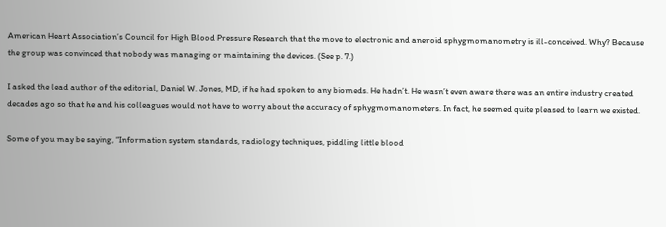American Heart Association’s Council for High Blood Pressure Research that the move to electronic and aneroid sphygmomanometry is ill-conceived. Why? Because the group was convinced that nobody was managing or maintaining the devices. (See p. 7.)

I asked the lead author of the editorial, Daniel W. Jones, MD, if he had spoken to any biomeds. He hadn’t. He wasn’t even aware there was an entire industry created decades ago so that he and his colleagues would not have to worry about the accuracy of sphygmomanometers. In fact, he seemed quite pleased to learn we existed.

Some of you may be saying, “Information system standards, radiology techniques, piddling little blood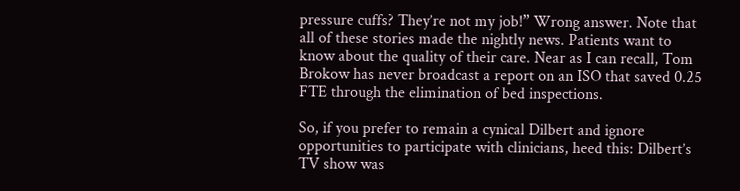pressure cuffs? They’re not my job!” Wrong answer. Note that all of these stories made the nightly news. Patients want to know about the quality of their care. Near as I can recall, Tom Brokow has never broadcast a report on an ISO that saved 0.25 FTE through the elimination of bed inspections.

So, if you prefer to remain a cynical Dilbert and ignore opportunities to participate with clinicians, heed this: Dilbert’s TV show was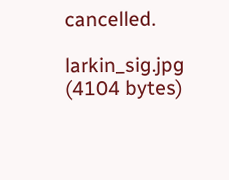cancelled.

larkin_sig.jpg (4104 bytes)